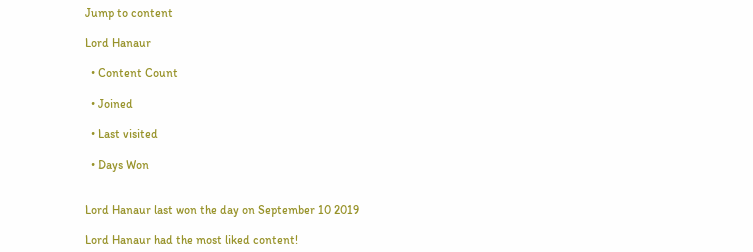Jump to content

Lord Hanaur

  • Content Count

  • Joined

  • Last visited

  • Days Won


Lord Hanaur last won the day on September 10 2019

Lord Hanaur had the most liked content!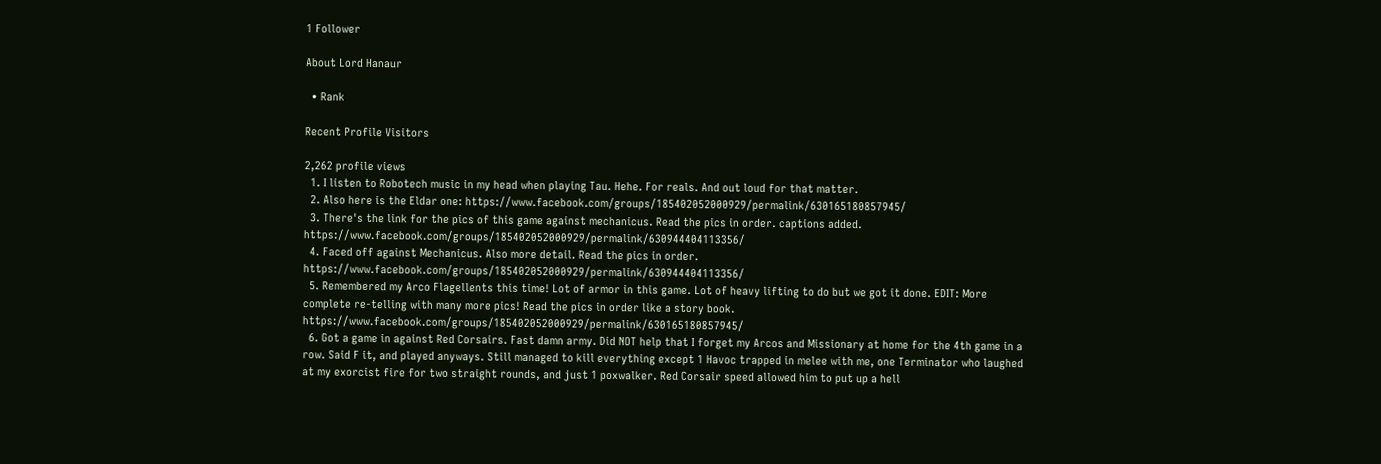1 Follower

About Lord Hanaur

  • Rank

Recent Profile Visitors

2,262 profile views
  1. I listen to Robotech music in my head when playing Tau. Hehe. For reals. And out loud for that matter.
  2. Also here is the Eldar one: https://www.facebook.com/groups/185402052000929/permalink/630165180857945/
  3. There's the link for the pics of this game against mechanicus. Read the pics in order. captions added. https://www.facebook.com/groups/185402052000929/permalink/630944404113356/
  4. Faced off against Mechanicus. Also more detail. Read the pics in order. https://www.facebook.com/groups/185402052000929/permalink/630944404113356/
  5. Remembered my Arco Flagellents this time! Lot of armor in this game. Lot of heavy lifting to do but we got it done. EDIT: More complete re-telling with many more pics! Read the pics in order like a story book. https://www.facebook.com/groups/185402052000929/permalink/630165180857945/
  6. Got a game in against Red Corsairs. Fast damn army. Did NOT help that I forget my Arcos and Missionary at home for the 4th game in a row. Said F it, and played anyways. Still managed to kill everything except 1 Havoc trapped in melee with me, one Terminator who laughed at my exorcist fire for two straight rounds, and just 1 poxwalker. Red Corsair speed allowed him to put up a hell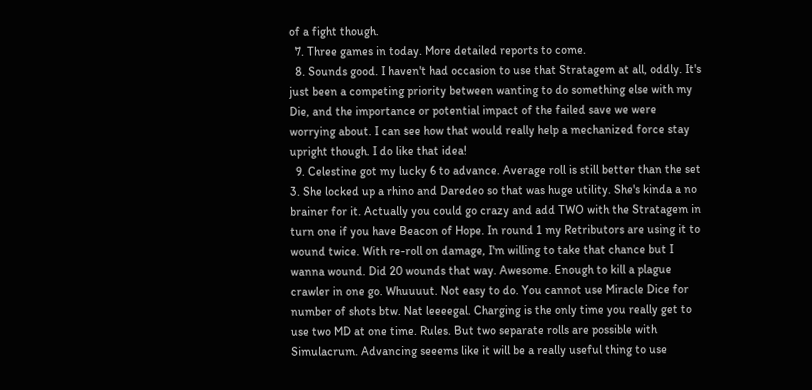of a fight though.
  7. Three games in today. More detailed reports to come.
  8. Sounds good. I haven't had occasion to use that Stratagem at all, oddly. It's just been a competing priority between wanting to do something else with my Die, and the importance or potential impact of the failed save we were worrying about. I can see how that would really help a mechanized force stay upright though. I do like that idea!
  9. Celestine got my lucky 6 to advance. Average roll is still better than the set 3. She locked up a rhino and Daredeo so that was huge utility. She's kinda a no brainer for it. Actually you could go crazy and add TWO with the Stratagem in turn one if you have Beacon of Hope. In round 1 my Retributors are using it to wound twice. With re-roll on damage, I'm willing to take that chance but I wanna wound. Did 20 wounds that way. Awesome. Enough to kill a plague crawler in one go. Whuuuut. Not easy to do. You cannot use Miracle Dice for number of shots btw. Nat leeeegal. Charging is the only time you really get to use two MD at one time. Rules. But two separate rolls are possible with Simulacrum. Advancing seeems like it will be a really useful thing to use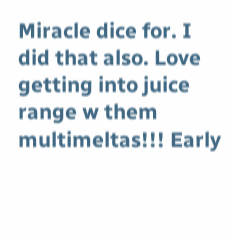Miracle dice for. I did that also. Love getting into juice range w them multimeltas!!! Early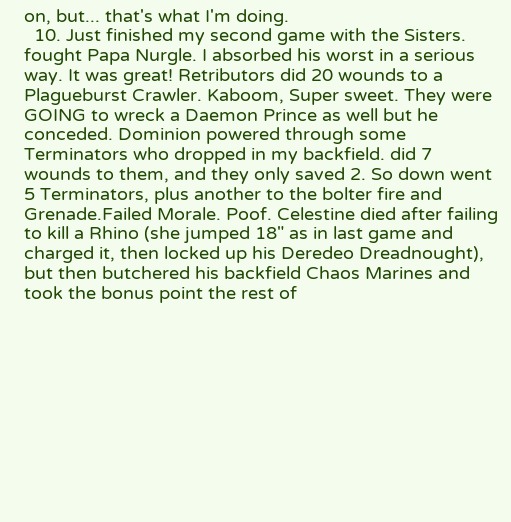on, but... that's what I'm doing.
  10. Just finished my second game with the Sisters. fought Papa Nurgle. I absorbed his worst in a serious way. It was great! Retributors did 20 wounds to a Plagueburst Crawler. Kaboom, Super sweet. They were GOING to wreck a Daemon Prince as well but he conceded. Dominion powered through some Terminators who dropped in my backfield. did 7 wounds to them, and they only saved 2. So down went 5 Terminators, plus another to the bolter fire and Grenade.Failed Morale. Poof. Celestine died after failing to kill a Rhino (she jumped 18" as in last game and charged it, then locked up his Deredeo Dreadnought), but then butchered his backfield Chaos Marines and took the bonus point the rest of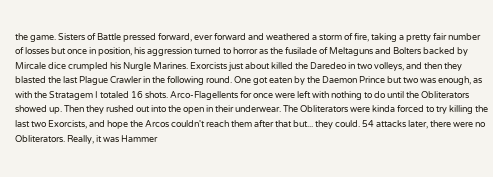the game. Sisters of Battle pressed forward, ever forward and weathered a storm of fire, taking a pretty fair number of losses but once in position, his aggression turned to horror as the fusilade of Meltaguns and Bolters backed by Mircale dice crumpled his Nurgle Marines. Exorcists just about killed the Daredeo in two volleys, and then they blasted the last Plague Crawler in the following round. One got eaten by the Daemon Prince but two was enough, as with the Stratagem I totaled 16 shots. Arco-Flagellents for once were left with nothing to do until the Obliterators showed up. Then they rushed out into the open in their underwear. The Obliterators were kinda forced to try killing the last two Exorcists, and hope the Arcos couldn't reach them after that but... they could. 54 attacks later, there were no Obliterators. Really, it was Hammer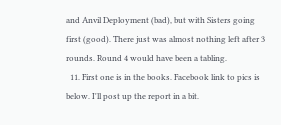and Anvil Deployment (bad), but with Sisters going first (good). There just was almost nothing left after 3 rounds. Round 4 would have been a tabling.
  11. First one is in the books. Facebook link to pics is below. I'll post up the report in a bit.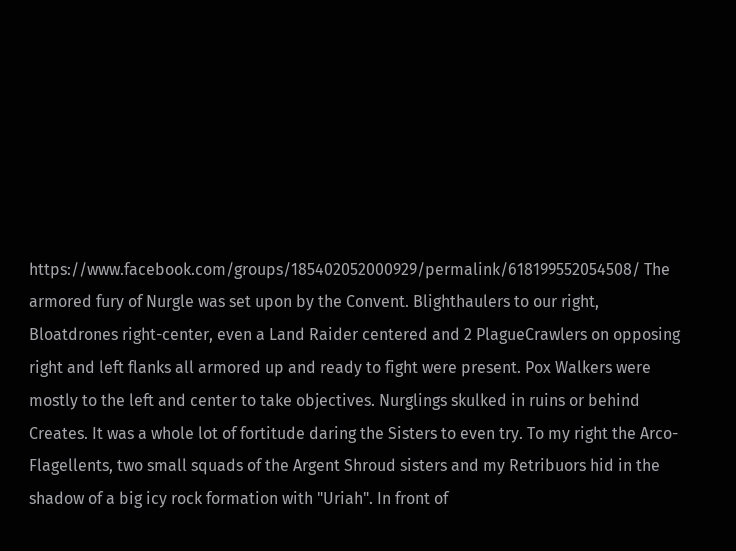https://www.facebook.com/groups/185402052000929/permalink/618199552054508/ The armored fury of Nurgle was set upon by the Convent. Blighthaulers to our right, Bloatdrones right-center, even a Land Raider centered and 2 PlagueCrawlers on opposing right and left flanks all armored up and ready to fight were present. Pox Walkers were mostly to the left and center to take objectives. Nurglings skulked in ruins or behind Creates. It was a whole lot of fortitude daring the Sisters to even try. To my right the Arco-Flagellents, two small squads of the Argent Shroud sisters and my Retribuors hid in the shadow of a big icy rock formation with "Uriah". In front of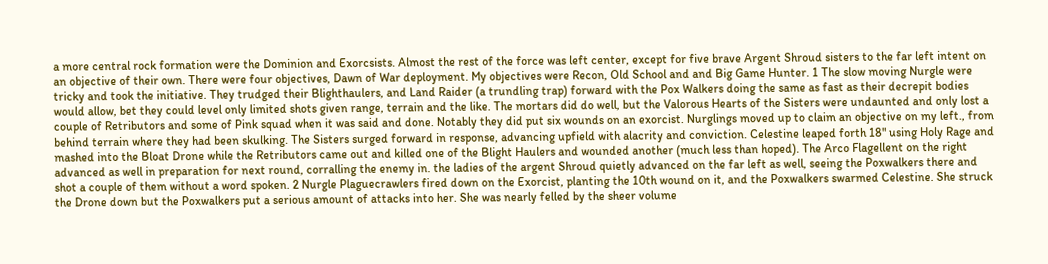a more central rock formation were the Dominion and Exorcsists. Almost the rest of the force was left center, except for five brave Argent Shroud sisters to the far left intent on an objective of their own. There were four objectives, Dawn of War deployment. My objectives were Recon, Old School and and Big Game Hunter. 1 The slow moving Nurgle were tricky and took the initiative. They trudged their Blighthaulers, and Land Raider (a trundling trap) forward with the Pox Walkers doing the same as fast as their decrepit bodies would allow, bet they could level only limited shots given range, terrain and the like. The mortars did do well, but the Valorous Hearts of the Sisters were undaunted and only lost a couple of Retributors and some of Pink squad when it was said and done. Notably they did put six wounds on an exorcist. Nurglings moved up to claim an objective on my left., from behind terrain where they had been skulking. The Sisters surged forward in response, advancing upfield with alacrity and conviction. Celestine leaped forth 18" using Holy Rage and mashed into the Bloat Drone while the Retributors came out and killed one of the Blight Haulers and wounded another (much less than hoped). The Arco Flagellent on the right advanced as well in preparation for next round, corralling the enemy in. the ladies of the argent Shroud quietly advanced on the far left as well, seeing the Poxwalkers there and shot a couple of them without a word spoken. 2 Nurgle Plaguecrawlers fired down on the Exorcist, planting the 10th wound on it, and the Poxwalkers swarmed Celestine. She struck the Drone down but the Poxwalkers put a serious amount of attacks into her. She was nearly felled by the sheer volume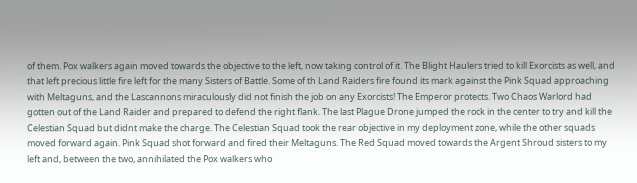of them. Pox walkers again moved towards the objective to the left, now taking control of it. The Blight Haulers tried to kill Exorcists as well, and that left precious little fire left for the many Sisters of Battle. Some of th Land Raiders fire found its mark against the Pink Squad approaching with Meltaguns, and the Lascannons miraculously did not finish the job on any Exorcists! The Emperor protects. Two Chaos Warlord had gotten out of the Land Raider and prepared to defend the right flank. The last Plague Drone jumped the rock in the center to try and kill the Celestian Squad but didnt make the charge. The Celestian Squad took the rear objective in my deployment zone, while the other squads moved forward again. Pink Squad shot forward and fired their Meltaguns. The Red Squad moved towards the Argent Shroud sisters to my left and, between the two, annihilated the Pox walkers who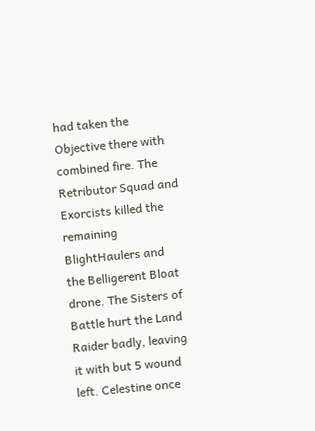had taken the Objective there with combined fire. The Retributor Squad and Exorcists killed the remaining BlightHaulers and the Belligerent Bloat drone. The Sisters of Battle hurt the Land Raider badly, leaving it with but 5 wound left. Celestine once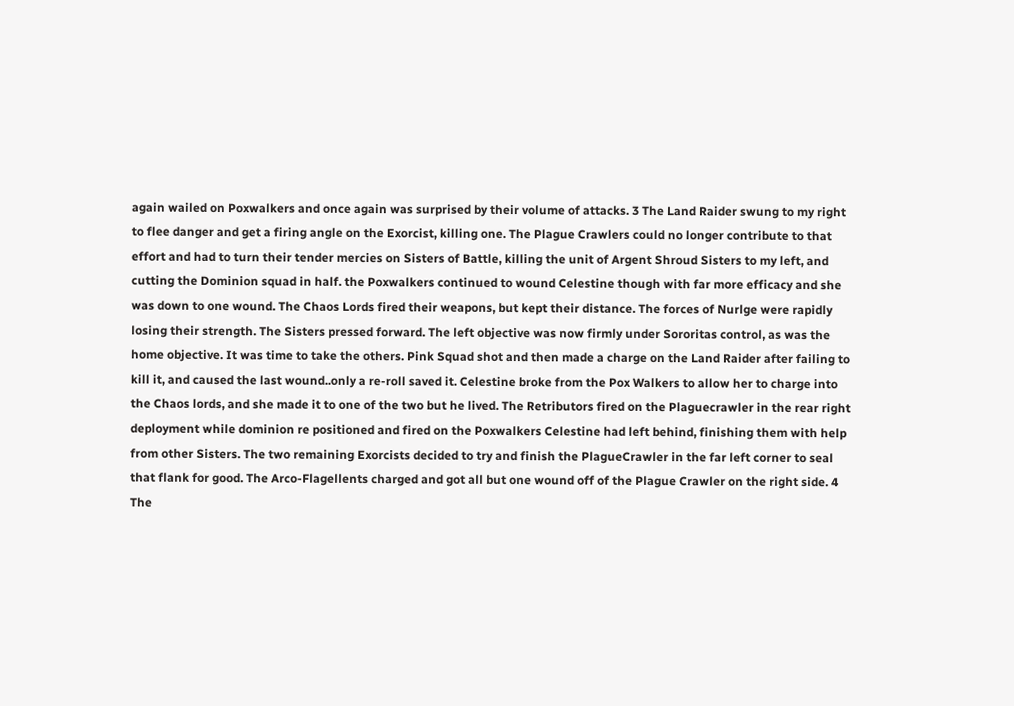again wailed on Poxwalkers and once again was surprised by their volume of attacks. 3 The Land Raider swung to my right to flee danger and get a firing angle on the Exorcist, killing one. The Plague Crawlers could no longer contribute to that effort and had to turn their tender mercies on Sisters of Battle, killing the unit of Argent Shroud Sisters to my left, and cutting the Dominion squad in half. the Poxwalkers continued to wound Celestine though with far more efficacy and she was down to one wound. The Chaos Lords fired their weapons, but kept their distance. The forces of Nurlge were rapidly losing their strength. The Sisters pressed forward. The left objective was now firmly under Sororitas control, as was the home objective. It was time to take the others. Pink Squad shot and then made a charge on the Land Raider after failing to kill it, and caused the last wound..only a re-roll saved it. Celestine broke from the Pox Walkers to allow her to charge into the Chaos lords, and she made it to one of the two but he lived. The Retributors fired on the Plaguecrawler in the rear right deployment while dominion re positioned and fired on the Poxwalkers Celestine had left behind, finishing them with help from other Sisters. The two remaining Exorcists decided to try and finish the PlagueCrawler in the far left corner to seal that flank for good. The Arco-Flagellents charged and got all but one wound off of the Plague Crawler on the right side. 4 The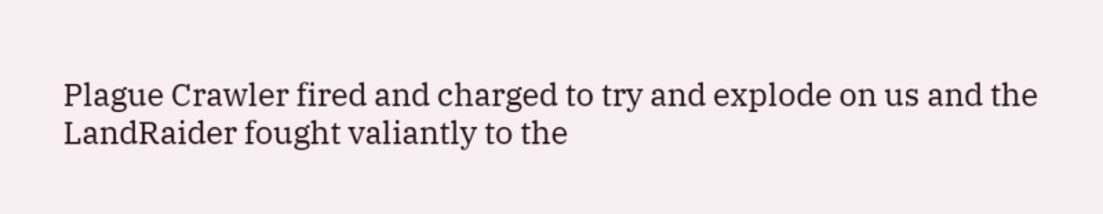Plague Crawler fired and charged to try and explode on us and the LandRaider fought valiantly to the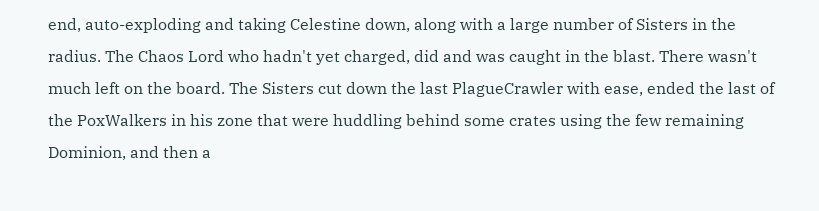end, auto-exploding and taking Celestine down, along with a large number of Sisters in the radius. The Chaos Lord who hadn't yet charged, did and was caught in the blast. There wasn't much left on the board. The Sisters cut down the last PlagueCrawler with ease, ended the last of the PoxWalkers in his zone that were huddling behind some crates using the few remaining Dominion, and then a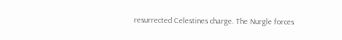resurrected Celestines charge. The Nurgle forces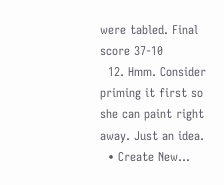were tabled. Final score 37-10
  12. Hmm. Consider priming it first so she can paint right away. Just an idea.
  • Create New...